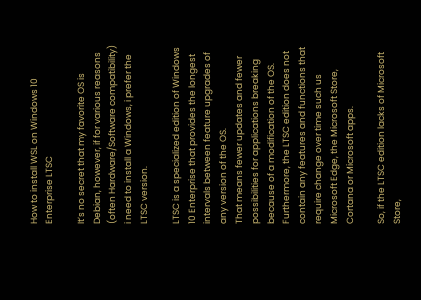How to install WSL on Windows 10 Enterprise LTSC

It’s no secret that my favorite OS is Debian, however, if for various reasons (often Hardware/Software compatibility) i need to install a Windows, i prefer the LTSC version.

LTSC is a specialized edition of Windows 10 Enterprise that provides the longest intervals between feature upgrades of any version of the OS.
That means fewer updates and fewer possibilities for applications breaking because of a modification of the OS.
Furthermore, the LTSC edition does not contain any features and functions that require change over time such us Microsoft Edge, the Microsoft Store, Cortana or Microsoft apps.

So, if the LTSC edition lacks of Microsoft Store,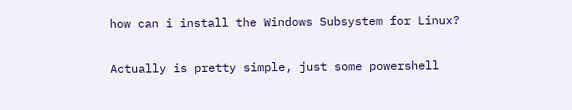how can i install the Windows Subsystem for Linux?

Actually is pretty simple, just some powershell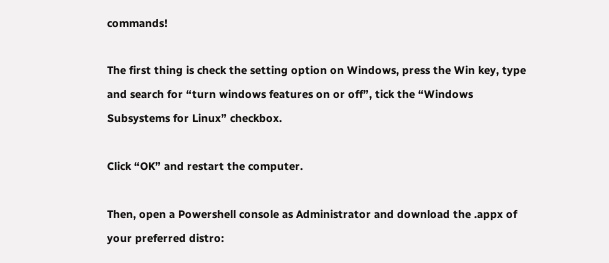commands!

The first thing is check the setting option on Windows, press the Win key, type and search for “turn windows features on or off”, tick the “Windows Subsystems for Linux” checkbox.

Click “OK” and restart the computer.

Then, open a Powershell console as Administrator and download the .appx of your preferred distro: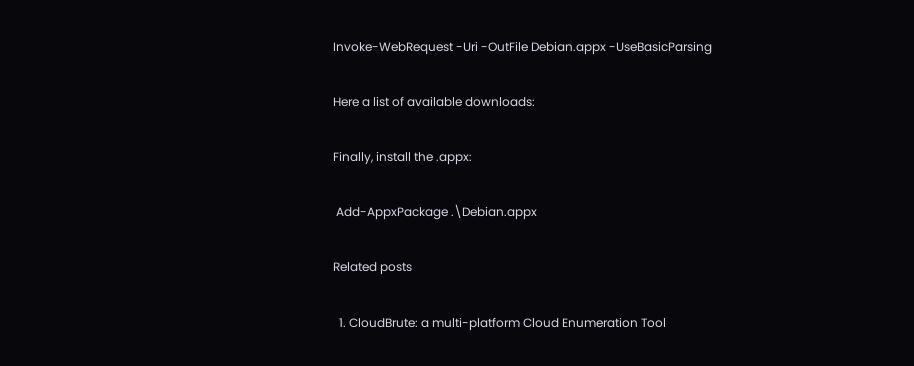Invoke-WebRequest -Uri -OutFile Debian.appx -UseBasicParsing

Here a list of available downloads:

Finally, install the .appx:

 Add-AppxPackage .\Debian.appx

Related posts

  1. CloudBrute: a multi-platform Cloud Enumeration Tool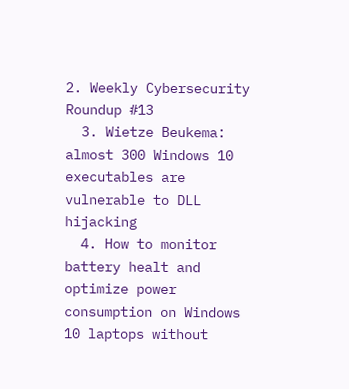2. Weekly Cybersecurity Roundup #13
  3. Wietze Beukema: almost 300 Windows 10 executables are vulnerable to DLL hijacking
  4. How to monitor battery healt and optimize power consumption on Windows 10 laptops without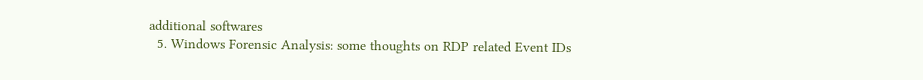additional softwares
  5. Windows Forensic Analysis: some thoughts on RDP related Event IDs